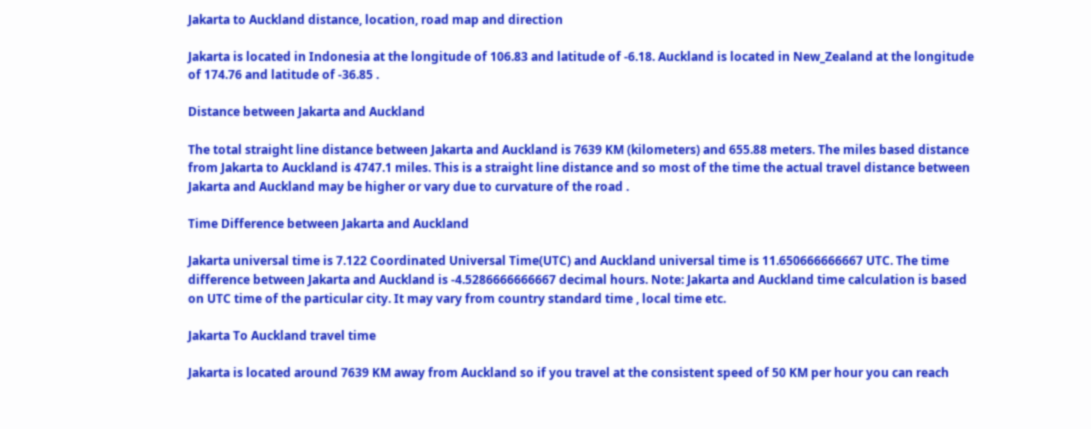Jakarta to Auckland distance, location, road map and direction

Jakarta is located in Indonesia at the longitude of 106.83 and latitude of -6.18. Auckland is located in New_Zealand at the longitude of 174.76 and latitude of -36.85 .

Distance between Jakarta and Auckland

The total straight line distance between Jakarta and Auckland is 7639 KM (kilometers) and 655.88 meters. The miles based distance from Jakarta to Auckland is 4747.1 miles. This is a straight line distance and so most of the time the actual travel distance between Jakarta and Auckland may be higher or vary due to curvature of the road .

Time Difference between Jakarta and Auckland

Jakarta universal time is 7.122 Coordinated Universal Time(UTC) and Auckland universal time is 11.650666666667 UTC. The time difference between Jakarta and Auckland is -4.5286666666667 decimal hours. Note: Jakarta and Auckland time calculation is based on UTC time of the particular city. It may vary from country standard time , local time etc.

Jakarta To Auckland travel time

Jakarta is located around 7639 KM away from Auckland so if you travel at the consistent speed of 50 KM per hour you can reach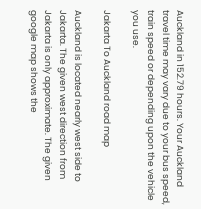Auckland in 152.79 hours. Your Auckland travel time may vary due to your bus speed, train speed or depending upon the vehicle you use.

Jakarta To Auckland road map

Auckland is located nearly west side to Jakarta. The given west direction from Jakarta is only approximate. The given google map shows the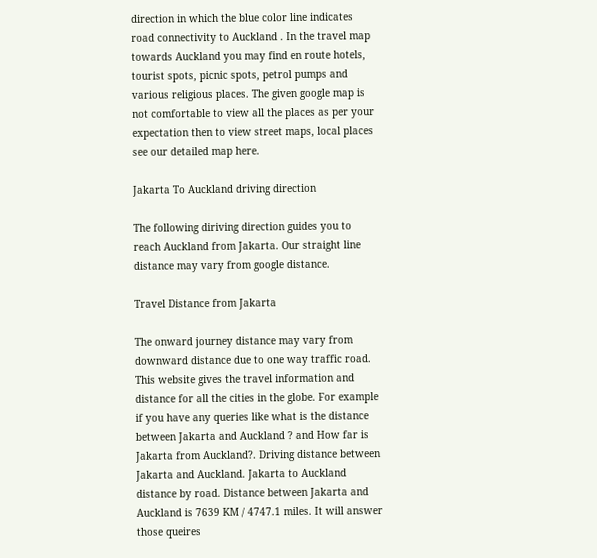direction in which the blue color line indicates road connectivity to Auckland . In the travel map towards Auckland you may find en route hotels, tourist spots, picnic spots, petrol pumps and various religious places. The given google map is not comfortable to view all the places as per your expectation then to view street maps, local places see our detailed map here.

Jakarta To Auckland driving direction

The following diriving direction guides you to reach Auckland from Jakarta. Our straight line distance may vary from google distance.

Travel Distance from Jakarta

The onward journey distance may vary from downward distance due to one way traffic road. This website gives the travel information and distance for all the cities in the globe. For example if you have any queries like what is the distance between Jakarta and Auckland ? and How far is Jakarta from Auckland?. Driving distance between Jakarta and Auckland. Jakarta to Auckland distance by road. Distance between Jakarta and Auckland is 7639 KM / 4747.1 miles. It will answer those queires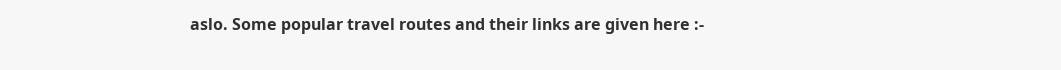aslo. Some popular travel routes and their links are given here :-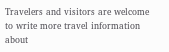Travelers and visitors are welcome to write more travel information about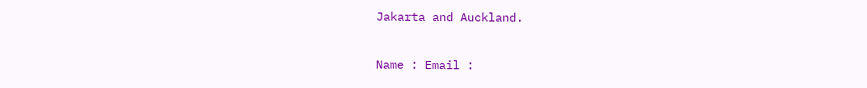Jakarta and Auckland.

Name : Email :